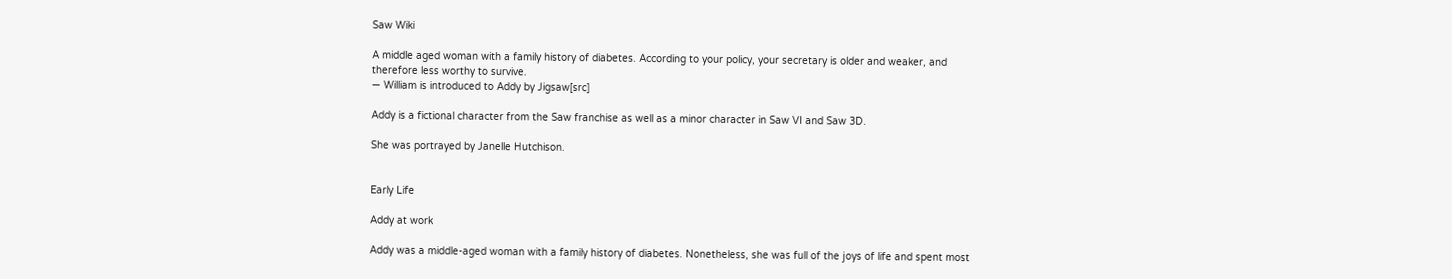Saw Wiki

A middle aged woman with a family history of diabetes. According to your policy, your secretary is older and weaker, and therefore less worthy to survive.
— William is introduced to Addy by Jigsaw[src]

Addy is a fictional character from the Saw franchise as well as a minor character in Saw VI and Saw 3D.

She was portrayed by Janelle Hutchison.


Early Life

Addy at work

Addy was a middle-aged woman with a family history of diabetes. Nonetheless, she was full of the joys of life and spent most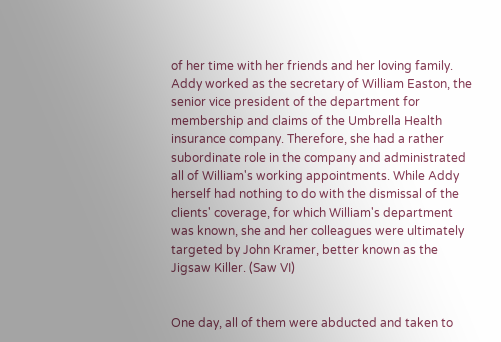of her time with her friends and her loving family. Addy worked as the secretary of William Easton, the senior vice president of the department for membership and claims of the Umbrella Health insurance company. Therefore, she had a rather subordinate role in the company and administrated all of William's working appointments. While Addy herself had nothing to do with the dismissal of the clients' coverage, for which William's department was known, she and her colleagues were ultimately targeted by John Kramer, better known as the Jigsaw Killer. (Saw VI)


One day, all of them were abducted and taken to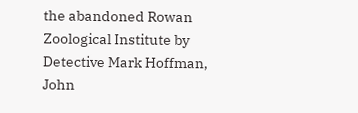the abandoned Rowan Zoological Institute by Detective Mark Hoffman, John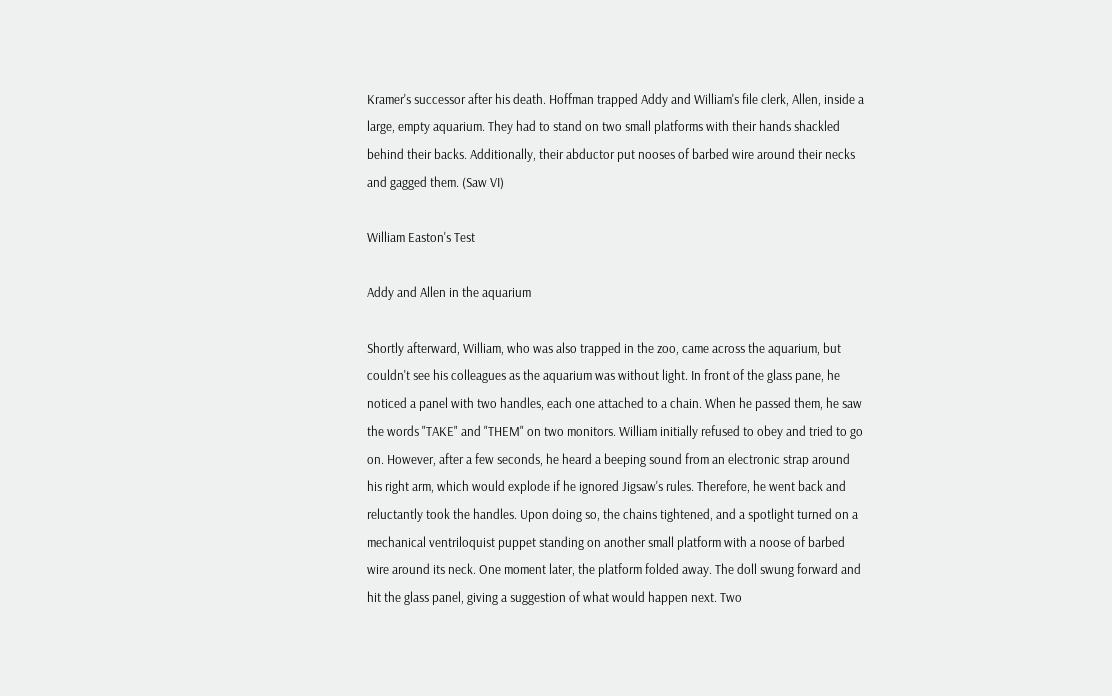Kramer's successor after his death. Hoffman trapped Addy and William's file clerk, Allen, inside a large, empty aquarium. They had to stand on two small platforms with their hands shackled behind their backs. Additionally, their abductor put nooses of barbed wire around their necks and gagged them. (Saw VI)

William Easton's Test

Addy and Allen in the aquarium

Shortly afterward, William, who was also trapped in the zoo, came across the aquarium, but couldn't see his colleagues as the aquarium was without light. In front of the glass pane, he noticed a panel with two handles, each one attached to a chain. When he passed them, he saw the words "TAKE" and "THEM" on two monitors. William initially refused to obey and tried to go on. However, after a few seconds, he heard a beeping sound from an electronic strap around his right arm, which would explode if he ignored Jigsaw's rules. Therefore, he went back and reluctantly took the handles. Upon doing so, the chains tightened, and a spotlight turned on a mechanical ventriloquist puppet standing on another small platform with a noose of barbed wire around its neck. One moment later, the platform folded away. The doll swung forward and hit the glass panel, giving a suggestion of what would happen next. Two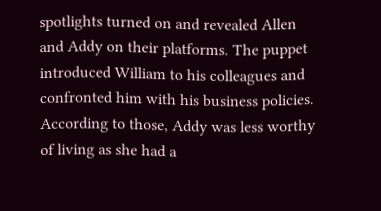spotlights turned on and revealed Allen and Addy on their platforms. The puppet introduced William to his colleagues and confronted him with his business policies. According to those, Addy was less worthy of living as she had a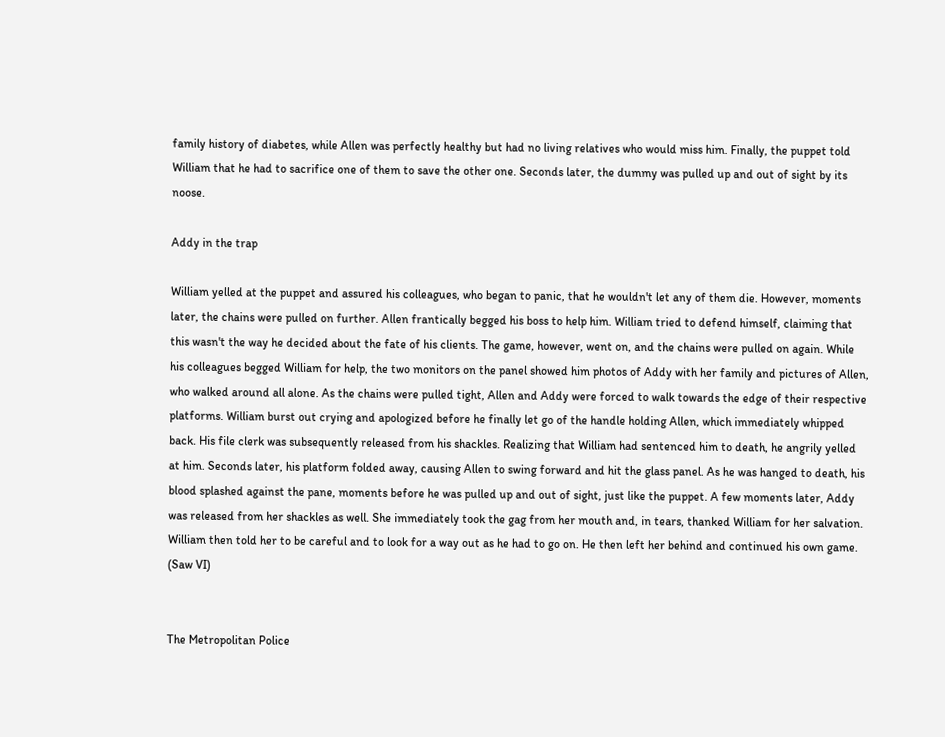family history of diabetes, while Allen was perfectly healthy but had no living relatives who would miss him. Finally, the puppet told William that he had to sacrifice one of them to save the other one. Seconds later, the dummy was pulled up and out of sight by its noose.

Addy in the trap

William yelled at the puppet and assured his colleagues, who began to panic, that he wouldn't let any of them die. However, moments later, the chains were pulled on further. Allen frantically begged his boss to help him. William tried to defend himself, claiming that this wasn't the way he decided about the fate of his clients. The game, however, went on, and the chains were pulled on again. While his colleagues begged William for help, the two monitors on the panel showed him photos of Addy with her family and pictures of Allen, who walked around all alone. As the chains were pulled tight, Allen and Addy were forced to walk towards the edge of their respective platforms. William burst out crying and apologized before he finally let go of the handle holding Allen, which immediately whipped back. His file clerk was subsequently released from his shackles. Realizing that William had sentenced him to death, he angrily yelled at him. Seconds later, his platform folded away, causing Allen to swing forward and hit the glass panel. As he was hanged to death, his blood splashed against the pane, moments before he was pulled up and out of sight, just like the puppet. A few moments later, Addy was released from her shackles as well. She immediately took the gag from her mouth and, in tears, thanked William for her salvation. William then told her to be careful and to look for a way out as he had to go on. He then left her behind and continued his own game. (Saw VI)


The Metropolitan Police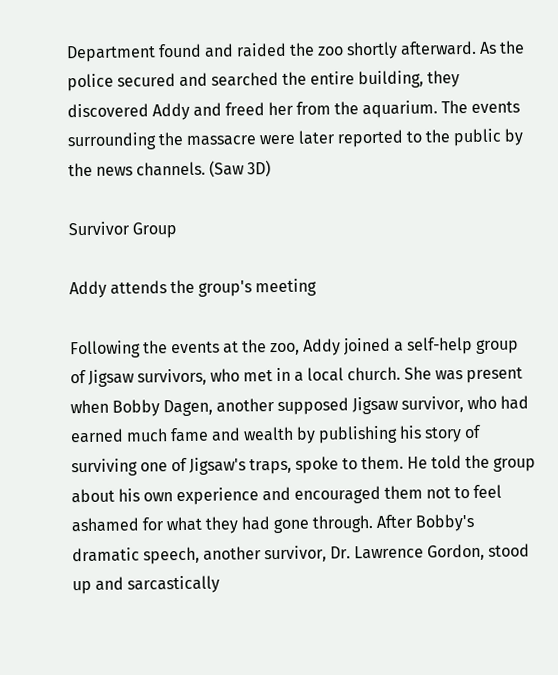Department found and raided the zoo shortly afterward. As the police secured and searched the entire building, they discovered Addy and freed her from the aquarium. The events surrounding the massacre were later reported to the public by the news channels. (Saw 3D)

Survivor Group

Addy attends the group's meeting

Following the events at the zoo, Addy joined a self-help group of Jigsaw survivors, who met in a local church. She was present when Bobby Dagen, another supposed Jigsaw survivor, who had earned much fame and wealth by publishing his story of surviving one of Jigsaw's traps, spoke to them. He told the group about his own experience and encouraged them not to feel ashamed for what they had gone through. After Bobby's dramatic speech, another survivor, Dr. Lawrence Gordon, stood up and sarcastically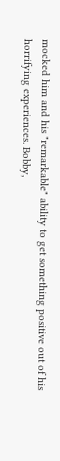mocked him and his "remarkable" ability to get something positive out of his horrifying experiences. Bobby,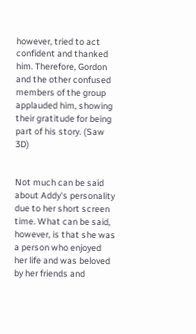however, tried to act confident and thanked him. Therefore, Gordon and the other confused members of the group applauded him, showing their gratitude for being part of his story. (Saw 3D)


Not much can be said about Addy's personality due to her short screen time. What can be said, however, is that she was a person who enjoyed her life and was beloved by her friends and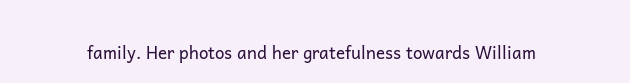family. Her photos and her gratefulness towards William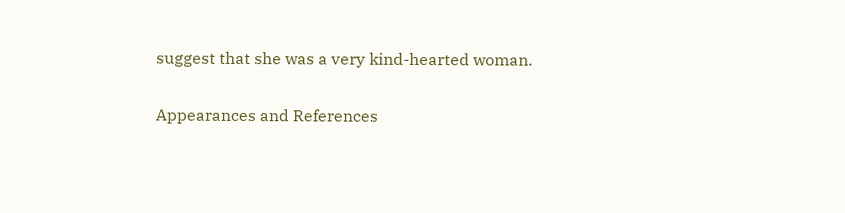suggest that she was a very kind-hearted woman.

Appearances and References